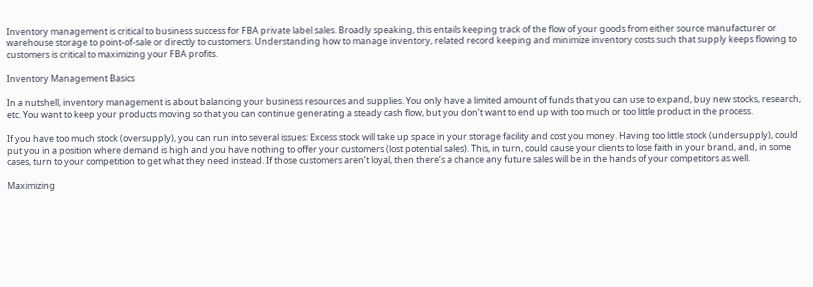Inventory management is critical to business success for FBA private label sales. Broadly speaking, this entails keeping track of the flow of your goods from either source manufacturer or warehouse storage to point-of-sale or directly to customers. Understanding how to manage inventory, related record keeping and minimize inventory costs such that supply keeps flowing to customers is critical to maximizing your FBA profits.

Inventory Management Basics

In a nutshell, inventory management is about balancing your business resources and supplies. You only have a limited amount of funds that you can use to expand, buy new stocks, research, etc. You want to keep your products moving so that you can continue generating a steady cash flow, but you don’t want to end up with too much or too little product in the process.

If you have too much stock (oversupply), you can run into several issues: Excess stock will take up space in your storage facility and cost you money. Having too little stock (undersupply), could put you in a position where demand is high and you have nothing to offer your customers (lost potential sales). This, in turn, could cause your clients to lose faith in your brand, and, in some cases, turn to your competition to get what they need instead. If those customers aren’t loyal, then there’s a chance any future sales will be in the hands of your competitors as well.

Maximizing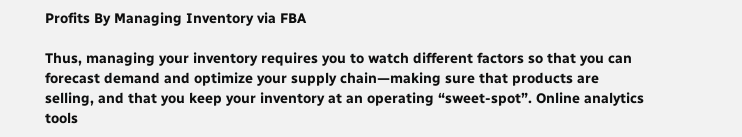Profits By Managing Inventory via FBA

Thus, managing your inventory requires you to watch different factors so that you can forecast demand and optimize your supply chain—making sure that products are selling, and that you keep your inventory at an operating “sweet-spot”. Online analytics tools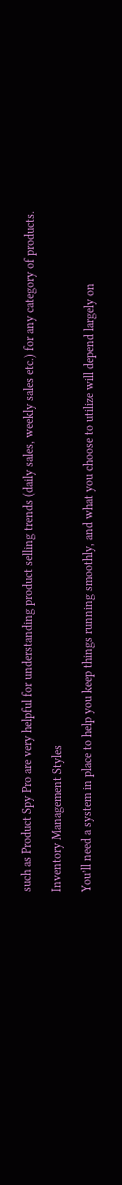such as Product Spy Pro are very helpful for understanding product selling trends (daily sales, weekly sales etc.) for any category of products.

Inventory Management Styles

You’ll need a system in place to help you keep things running smoothly, and what you choose to utilize will depend largely on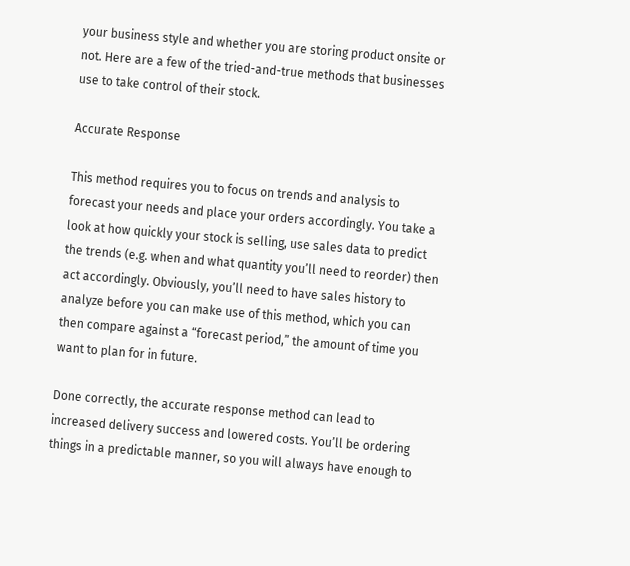your business style and whether you are storing product onsite or not. Here are a few of the tried-and-true methods that businesses use to take control of their stock.

Accurate Response

This method requires you to focus on trends and analysis to forecast your needs and place your orders accordingly. You take a look at how quickly your stock is selling, use sales data to predict the trends (e.g. when and what quantity you’ll need to reorder) then act accordingly. Obviously, you’ll need to have sales history to analyze before you can make use of this method, which you can then compare against a “forecast period,” the amount of time you want to plan for in future.

Done correctly, the accurate response method can lead to increased delivery success and lowered costs. You’ll be ordering things in a predictable manner, so you will always have enough to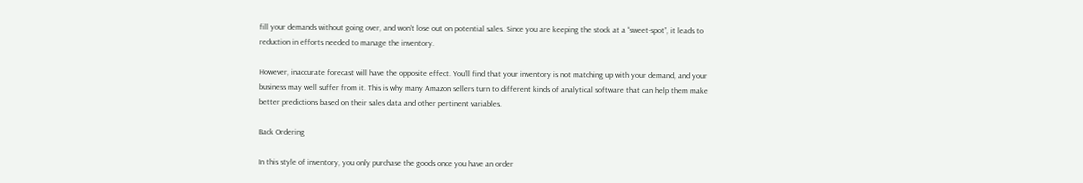fill your demands without going over, and won’t lose out on potential sales. Since you are keeping the stock at a “sweet-spot”, it leads to reduction in efforts needed to manage the inventory.

However, inaccurate forecast will have the opposite effect. You’ll find that your inventory is not matching up with your demand, and your business may well suffer from it. This is why many Amazon sellers turn to different kinds of analytical software that can help them make better predictions based on their sales data and other pertinent variables.

Back Ordering

In this style of inventory, you only purchase the goods once you have an order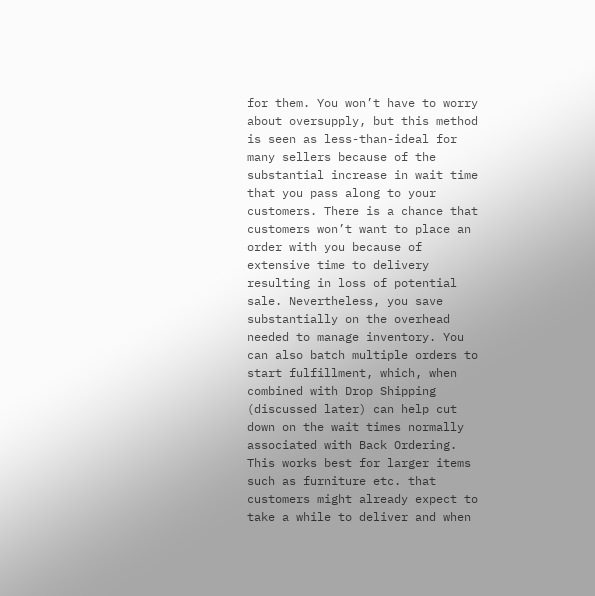for them. You won’t have to worry about oversupply, but this method is seen as less-than-ideal for many sellers because of the substantial increase in wait time that you pass along to your customers. There is a chance that customers won’t want to place an order with you because of extensive time to delivery resulting in loss of potential sale. Nevertheless, you save substantially on the overhead needed to manage inventory. You can also batch multiple orders to start fulfillment, which, when combined with Drop Shipping (discussed later) can help cut down on the wait times normally associated with Back Ordering. This works best for larger items such as furniture etc. that customers might already expect to take a while to deliver and when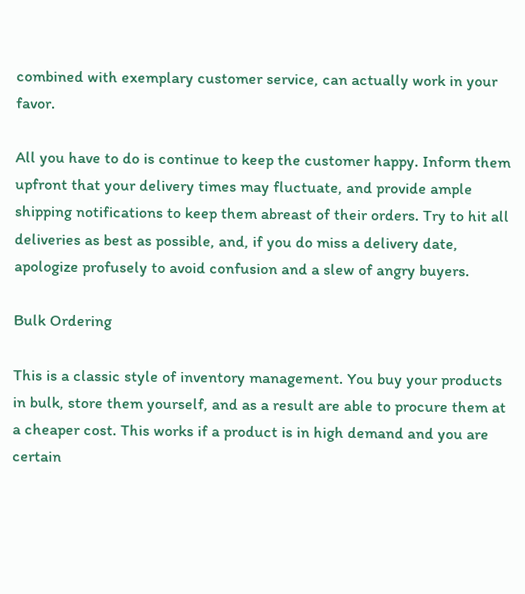combined with exemplary customer service, can actually work in your favor.

All you have to do is continue to keep the customer happy. Inform them upfront that your delivery times may fluctuate, and provide ample shipping notifications to keep them abreast of their orders. Try to hit all deliveries as best as possible, and, if you do miss a delivery date, apologize profusely to avoid confusion and a slew of angry buyers.

Bulk Ordering

This is a classic style of inventory management. You buy your products in bulk, store them yourself, and as a result are able to procure them at a cheaper cost. This works if a product is in high demand and you are certain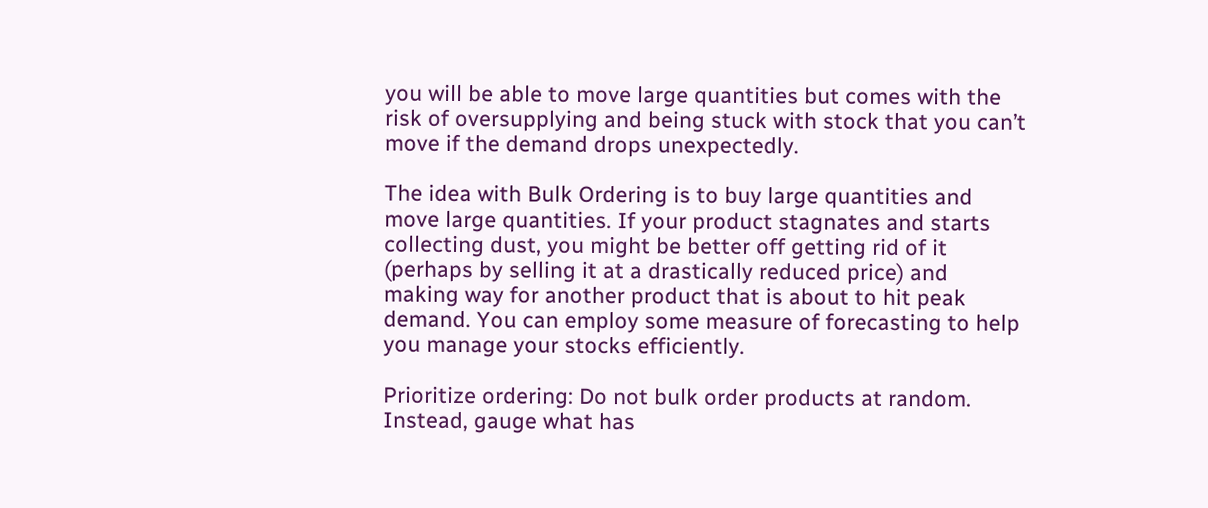you will be able to move large quantities but comes with the risk of oversupplying and being stuck with stock that you can’t move if the demand drops unexpectedly.

The idea with Bulk Ordering is to buy large quantities and move large quantities. If your product stagnates and starts collecting dust, you might be better off getting rid of it (perhaps by selling it at a drastically reduced price) and making way for another product that is about to hit peak demand. You can employ some measure of forecasting to help you manage your stocks efficiently.

Prioritize ordering: Do not bulk order products at random. Instead, gauge what has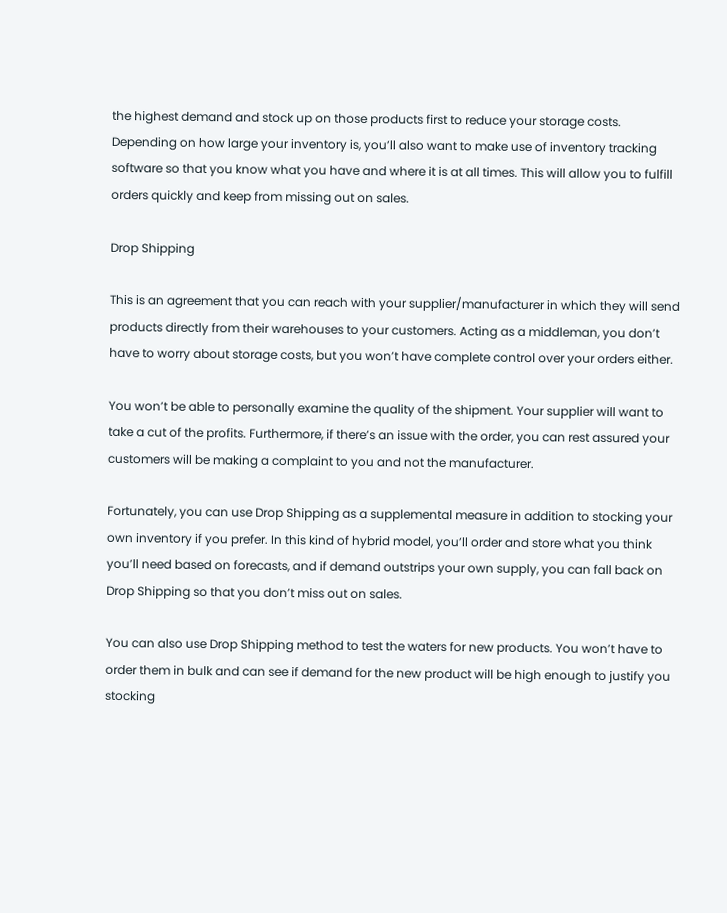the highest demand and stock up on those products first to reduce your storage costs. Depending on how large your inventory is, you’ll also want to make use of inventory tracking software so that you know what you have and where it is at all times. This will allow you to fulfill orders quickly and keep from missing out on sales.

Drop Shipping

This is an agreement that you can reach with your supplier/manufacturer in which they will send products directly from their warehouses to your customers. Acting as a middleman, you don’t have to worry about storage costs, but you won’t have complete control over your orders either.

You won’t be able to personally examine the quality of the shipment. Your supplier will want to take a cut of the profits. Furthermore, if there’s an issue with the order, you can rest assured your customers will be making a complaint to you and not the manufacturer.

Fortunately, you can use Drop Shipping as a supplemental measure in addition to stocking your own inventory if you prefer. In this kind of hybrid model, you’ll order and store what you think you’ll need based on forecasts, and if demand outstrips your own supply, you can fall back on Drop Shipping so that you don’t miss out on sales.

You can also use Drop Shipping method to test the waters for new products. You won’t have to order them in bulk and can see if demand for the new product will be high enough to justify you stocking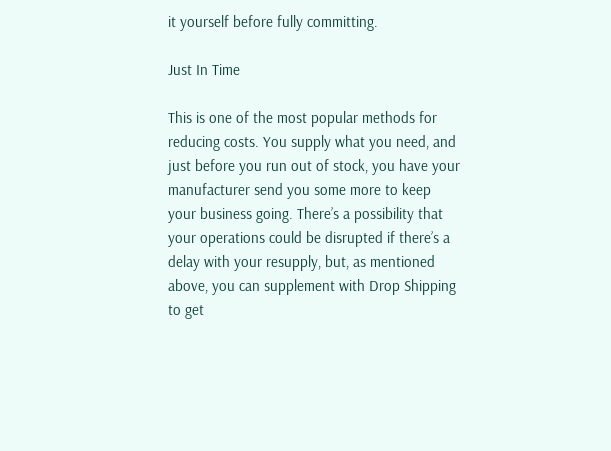it yourself before fully committing.

Just In Time

This is one of the most popular methods for reducing costs. You supply what you need, and just before you run out of stock, you have your manufacturer send you some more to keep your business going. There’s a possibility that your operations could be disrupted if there’s a delay with your resupply, but, as mentioned above, you can supplement with Drop Shipping to get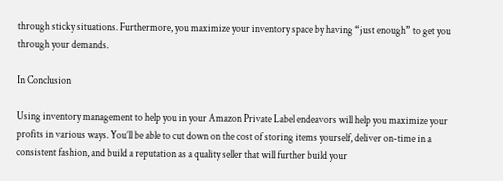through sticky situations. Furthermore, you maximize your inventory space by having “just enough” to get you through your demands.

In Conclusion

Using inventory management to help you in your Amazon Private Label endeavors will help you maximize your profits in various ways. You’ll be able to cut down on the cost of storing items yourself, deliver on-time in a consistent fashion, and build a reputation as a quality seller that will further build your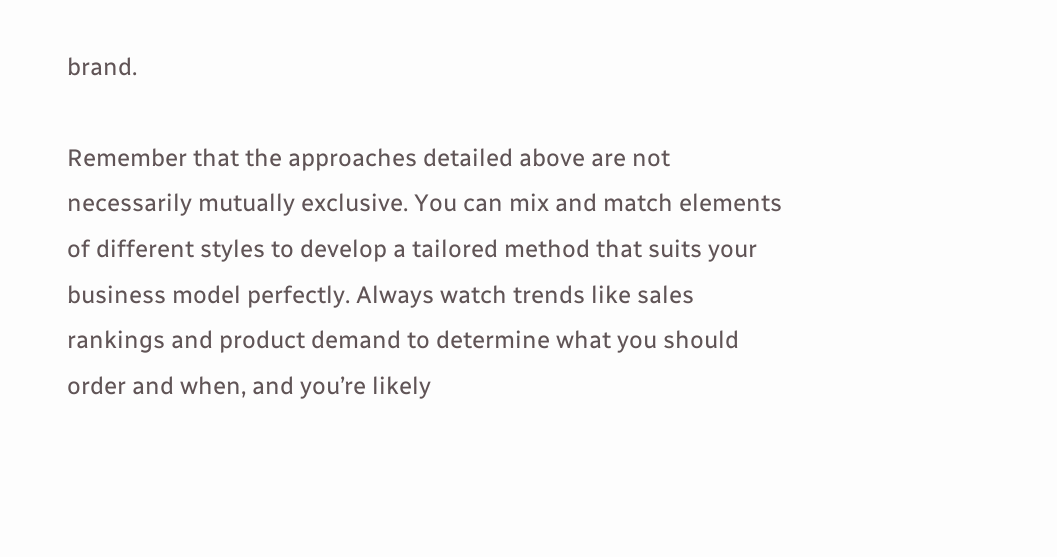brand.

Remember that the approaches detailed above are not necessarily mutually exclusive. You can mix and match elements of different styles to develop a tailored method that suits your business model perfectly. Always watch trends like sales rankings and product demand to determine what you should order and when, and you’re likely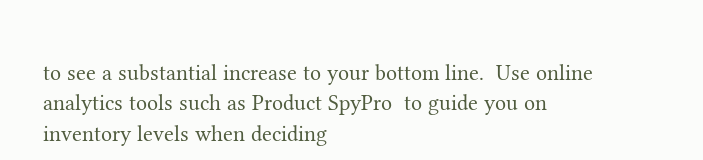to see a substantial increase to your bottom line.  Use online analytics tools such as Product SpyPro  to guide you on inventory levels when deciding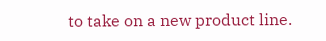to take on a new product line.